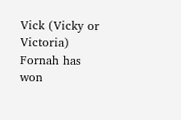Vick (Vicky or Victoria) Fornah has won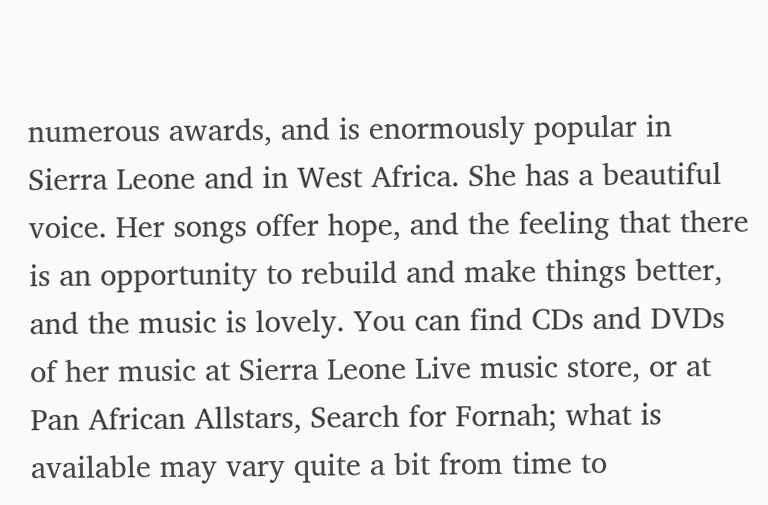numerous awards, and is enormously popular in Sierra Leone and in West Africa. She has a beautiful voice. Her songs offer hope, and the feeling that there is an opportunity to rebuild and make things better, and the music is lovely. You can find CDs and DVDs of her music at Sierra Leone Live music store, or at Pan African Allstars, Search for Fornah; what is available may vary quite a bit from time to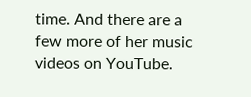time. And there are a few more of her music videos on YouTube.